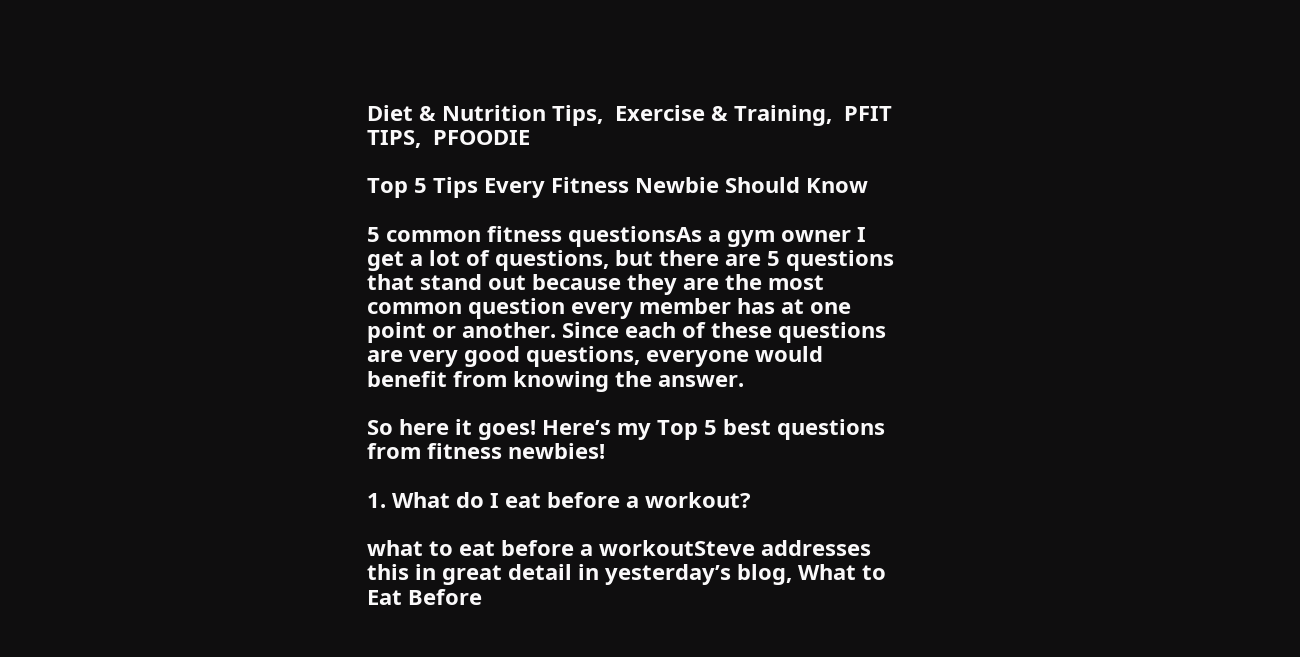Diet & Nutrition Tips,  Exercise & Training,  PFIT TIPS,  PFOODIE

Top 5 Tips Every Fitness Newbie Should Know

5 common fitness questionsAs a gym owner I get a lot of questions, but there are 5 questions that stand out because they are the most common question every member has at one point or another. Since each of these questions are very good questions, everyone would benefit from knowing the answer.

So here it goes! Here’s my Top 5 best questions from fitness newbies!

1. What do I eat before a workout?

what to eat before a workoutSteve addresses this in great detail in yesterday’s blog, What to Eat Before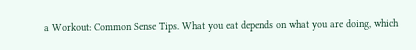a Workout: Common Sense Tips. What you eat depends on what you are doing, which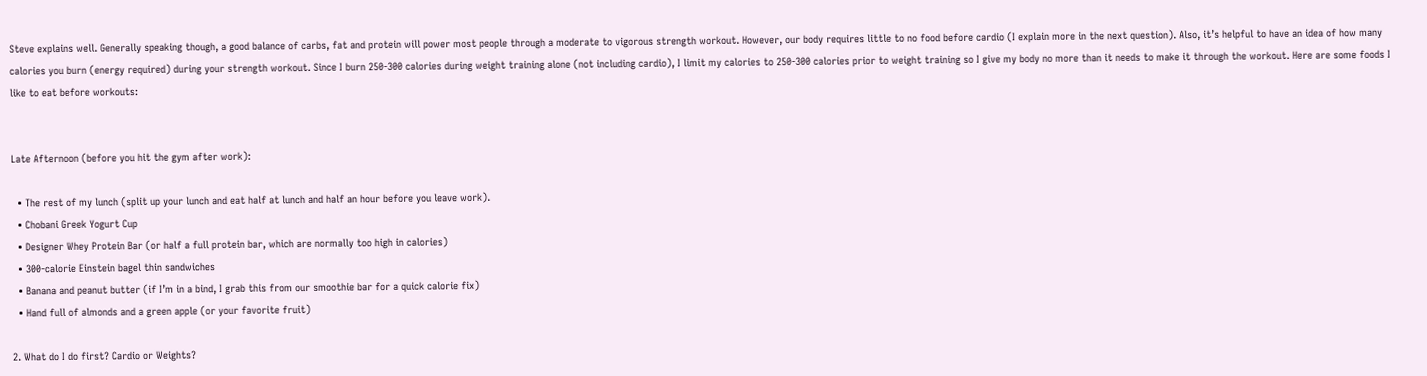Steve explains well. Generally speaking though, a good balance of carbs, fat and protein will power most people through a moderate to vigorous strength workout. However, our body requires little to no food before cardio (I explain more in the next question). Also, it’s helpful to have an idea of how many calories you burn (energy required) during your strength workout. Since I burn 250-300 calories during weight training alone (not including cardio), I limit my calories to 250-300 calories prior to weight training so I give my body no more than it needs to make it through the workout. Here are some foods I like to eat before workouts:


Late Afternoon (before you hit the gym after work):

  • The rest of my lunch (split up your lunch and eat half at lunch and half an hour before you leave work).
  • Chobani Greek Yogurt Cup
  • Designer Whey Protein Bar (or half a full protein bar, which are normally too high in calories)
  • 300-calorie Einstein bagel thin sandwiches
  • Banana and peanut butter (if I’m in a bind, I grab this from our smoothie bar for a quick calorie fix)
  • Hand full of almonds and a green apple (or your favorite fruit)

2. What do I do first? Cardio or Weights?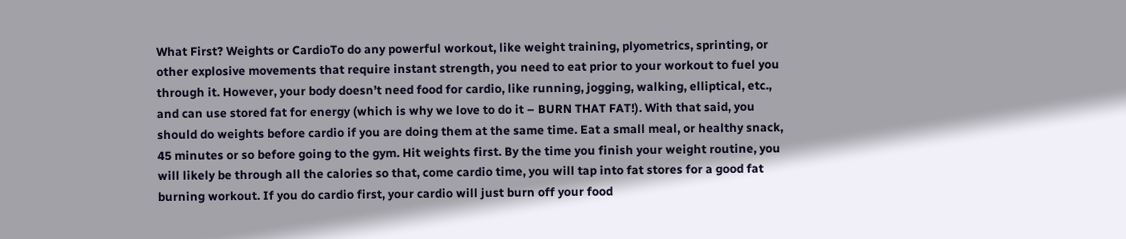What First? Weights or CardioTo do any powerful workout, like weight training, plyometrics, sprinting, or other explosive movements that require instant strength, you need to eat prior to your workout to fuel you through it. However, your body doesn’t need food for cardio, like running, jogging, walking, elliptical, etc., and can use stored fat for energy (which is why we love to do it – BURN THAT FAT!). With that said, you should do weights before cardio if you are doing them at the same time. Eat a small meal, or healthy snack, 45 minutes or so before going to the gym. Hit weights first. By the time you finish your weight routine, you will likely be through all the calories so that, come cardio time, you will tap into fat stores for a good fat burning workout. If you do cardio first, your cardio will just burn off your food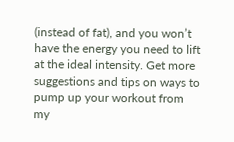(instead of fat), and you won’t have the energy you need to lift at the ideal intensity. Get more suggestions and tips on ways to pump up your workout from my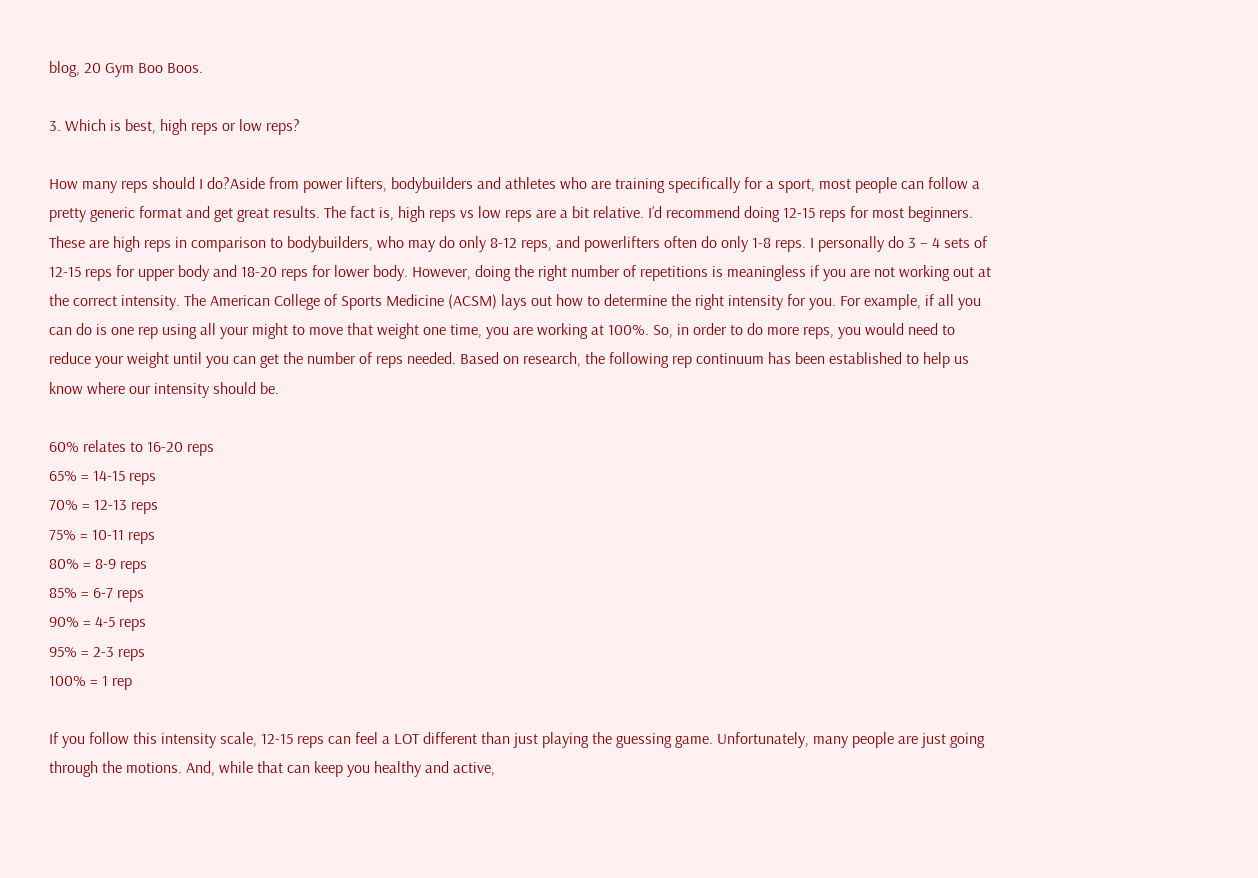blog, 20 Gym Boo Boos.

3. Which is best, high reps or low reps?

How many reps should I do?Aside from power lifters, bodybuilders and athletes who are training specifically for a sport, most people can follow a pretty generic format and get great results. The fact is, high reps vs low reps are a bit relative. I’d recommend doing 12-15 reps for most beginners. These are high reps in comparison to bodybuilders, who may do only 8-12 reps, and powerlifters often do only 1-8 reps. I personally do 3 – 4 sets of 12-15 reps for upper body and 18-20 reps for lower body. However, doing the right number of repetitions is meaningless if you are not working out at the correct intensity. The American College of Sports Medicine (ACSM) lays out how to determine the right intensity for you. For example, if all you can do is one rep using all your might to move that weight one time, you are working at 100%. So, in order to do more reps, you would need to reduce your weight until you can get the number of reps needed. Based on research, the following rep continuum has been established to help us know where our intensity should be.

60% relates to 16-20 reps
65% = 14-15 reps
70% = 12-13 reps
75% = 10-11 reps
80% = 8-9 reps
85% = 6-7 reps
90% = 4-5 reps
95% = 2-3 reps
100% = 1 rep

If you follow this intensity scale, 12-15 reps can feel a LOT different than just playing the guessing game. Unfortunately, many people are just going through the motions. And, while that can keep you healthy and active,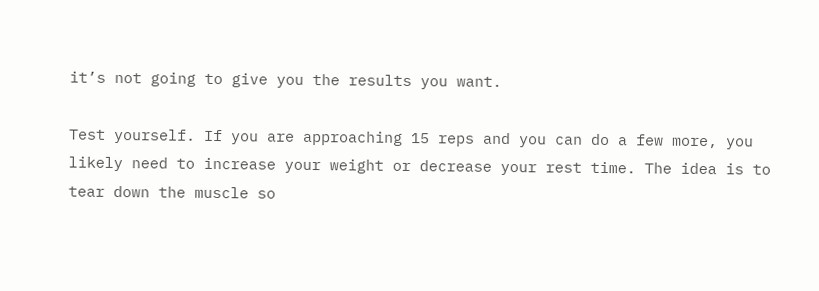it’s not going to give you the results you want.

Test yourself. If you are approaching 15 reps and you can do a few more, you likely need to increase your weight or decrease your rest time. The idea is to tear down the muscle so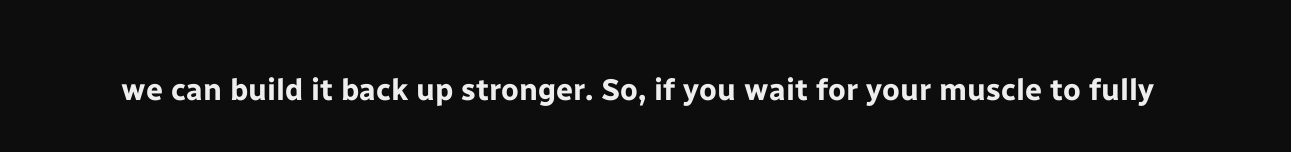we can build it back up stronger. So, if you wait for your muscle to fully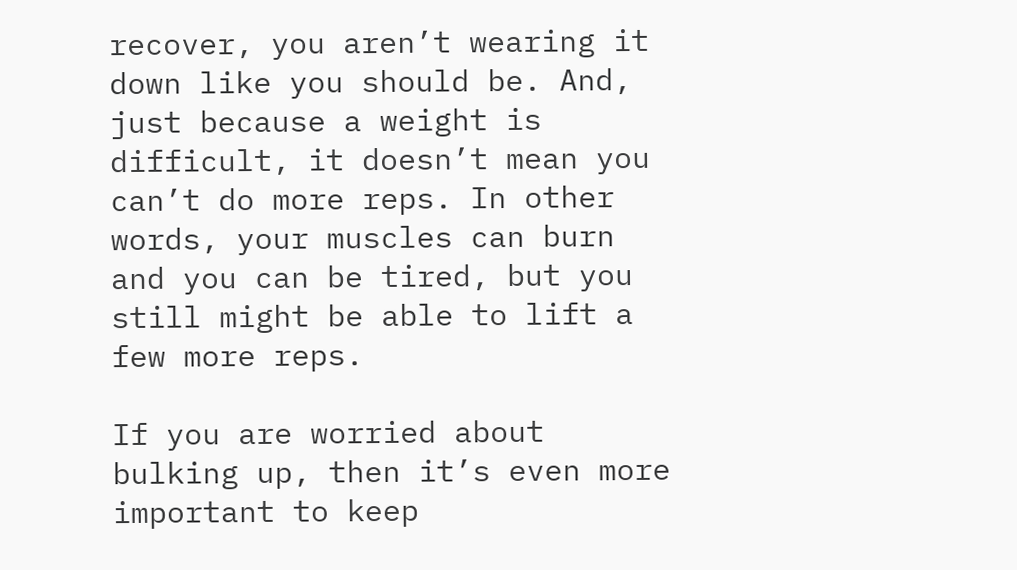recover, you aren’t wearing it down like you should be. And, just because a weight is difficult, it doesn’t mean you can’t do more reps. In other words, your muscles can burn and you can be tired, but you still might be able to lift a few more reps.

If you are worried about bulking up, then it’s even more important to keep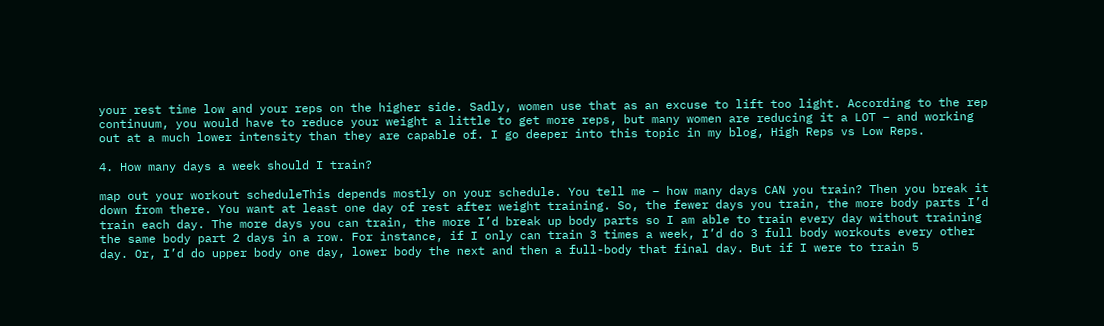your rest time low and your reps on the higher side. Sadly, women use that as an excuse to lift too light. According to the rep continuum, you would have to reduce your weight a little to get more reps, but many women are reducing it a LOT – and working out at a much lower intensity than they are capable of. I go deeper into this topic in my blog, High Reps vs Low Reps.

4. How many days a week should I train?

map out your workout scheduleThis depends mostly on your schedule. You tell me – how many days CAN you train? Then you break it down from there. You want at least one day of rest after weight training. So, the fewer days you train, the more body parts I’d train each day. The more days you can train, the more I’d break up body parts so I am able to train every day without training the same body part 2 days in a row. For instance, if I only can train 3 times a week, I’d do 3 full body workouts every other day. Or, I’d do upper body one day, lower body the next and then a full-body that final day. But if I were to train 5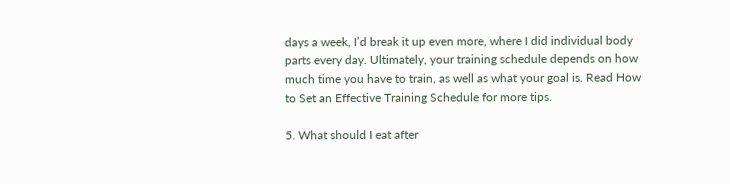days a week, I’d break it up even more, where I did individual body parts every day. Ultimately, your training schedule depends on how much time you have to train, as well as what your goal is. Read How to Set an Effective Training Schedule for more tips.

5. What should I eat after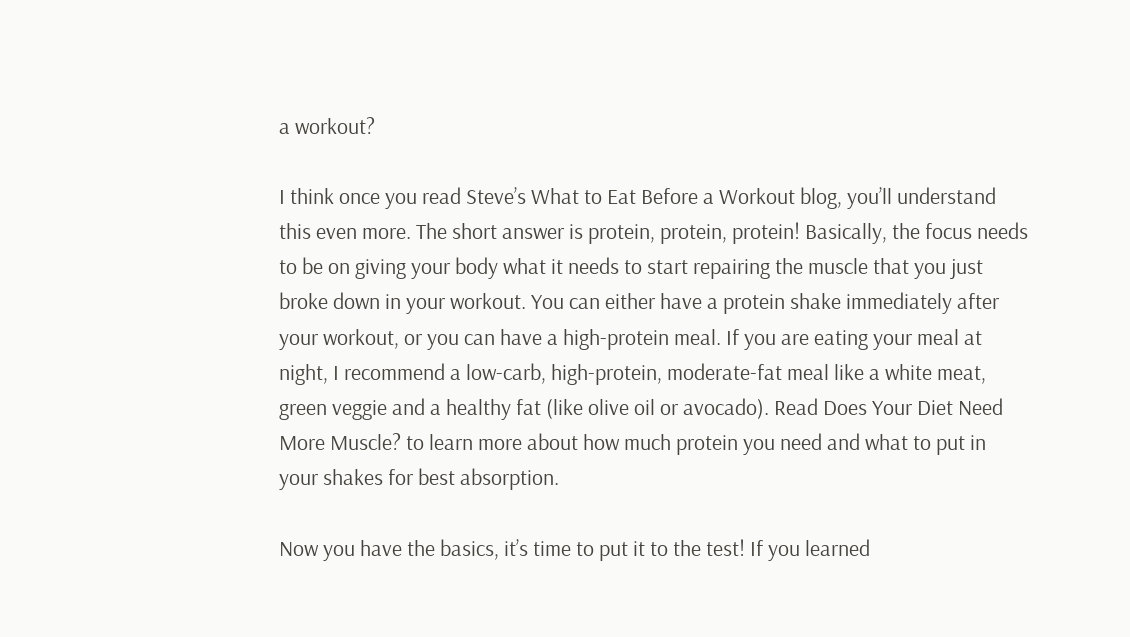a workout?

I think once you read Steve’s What to Eat Before a Workout blog, you’ll understand this even more. The short answer is protein, protein, protein! Basically, the focus needs to be on giving your body what it needs to start repairing the muscle that you just broke down in your workout. You can either have a protein shake immediately after your workout, or you can have a high-protein meal. If you are eating your meal at night, I recommend a low-carb, high-protein, moderate-fat meal like a white meat, green veggie and a healthy fat (like olive oil or avocado). Read Does Your Diet Need More Muscle? to learn more about how much protein you need and what to put in your shakes for best absorption.

Now you have the basics, it’s time to put it to the test! If you learned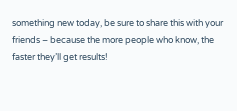something new today, be sure to share this with your friends – because the more people who know, the faster they’ll get results!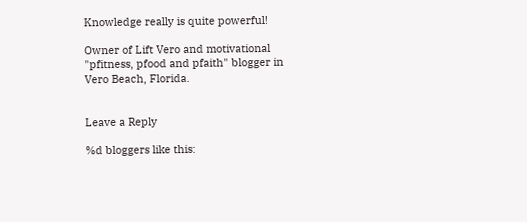Knowledge really is quite powerful!

Owner of Lift Vero and motivational "pfitness, pfood and pfaith" blogger in Vero Beach, Florida.


Leave a Reply

%d bloggers like this: